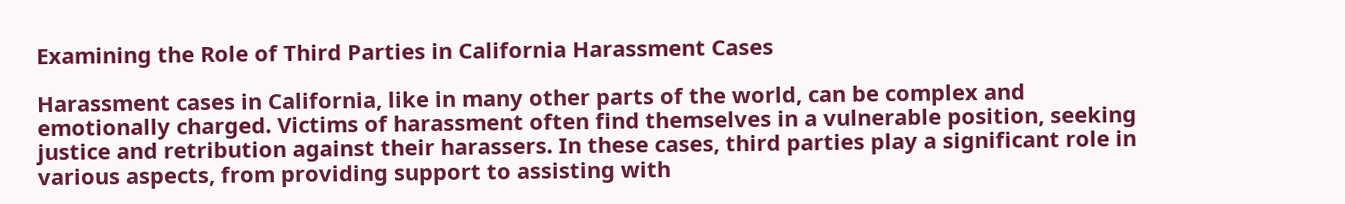Examining the Role of Third Parties in California Harassment Cases

Harassment cases in California, like in many other parts of the world, can be complex and emotionally charged. Victims of harassment often find themselves in a vulnerable position, seeking justice and retribution against their harassers. In these cases, third parties play a significant role in various aspects, from providing support to assisting with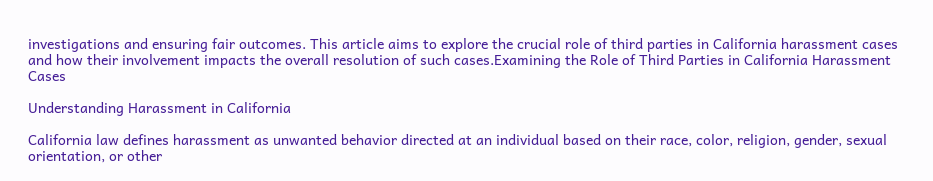investigations and ensuring fair outcomes. This article aims to explore the crucial role of third parties in California harassment cases and how their involvement impacts the overall resolution of such cases.Examining the Role of Third Parties in California Harassment Cases

Understanding Harassment in California

California law defines harassment as unwanted behavior directed at an individual based on their race, color, religion, gender, sexual orientation, or other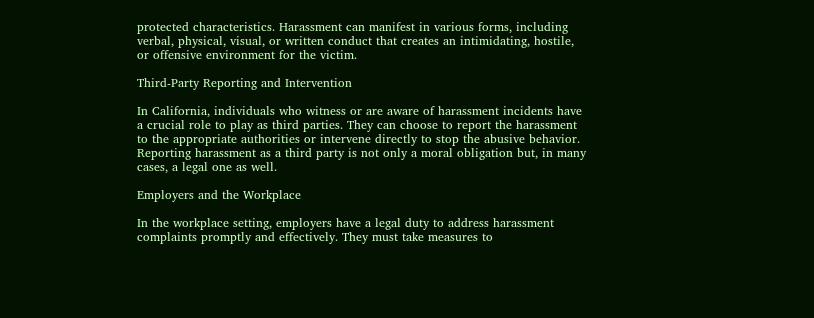protected characteristics. Harassment can manifest in various forms, including verbal, physical, visual, or written conduct that creates an intimidating, hostile, or offensive environment for the victim.

Third-Party Reporting and Intervention

In California, individuals who witness or are aware of harassment incidents have a crucial role to play as third parties. They can choose to report the harassment to the appropriate authorities or intervene directly to stop the abusive behavior. Reporting harassment as a third party is not only a moral obligation but, in many cases, a legal one as well.

Employers and the Workplace

In the workplace setting, employers have a legal duty to address harassment complaints promptly and effectively. They must take measures to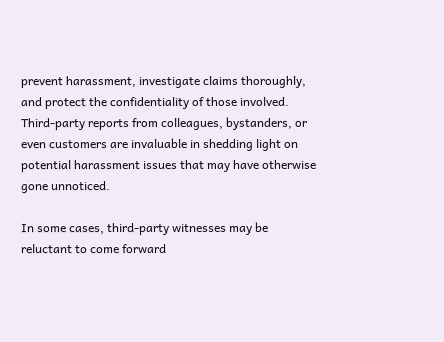prevent harassment, investigate claims thoroughly, and protect the confidentiality of those involved. Third-party reports from colleagues, bystanders, or even customers are invaluable in shedding light on potential harassment issues that may have otherwise gone unnoticed.

In some cases, third-party witnesses may be reluctant to come forward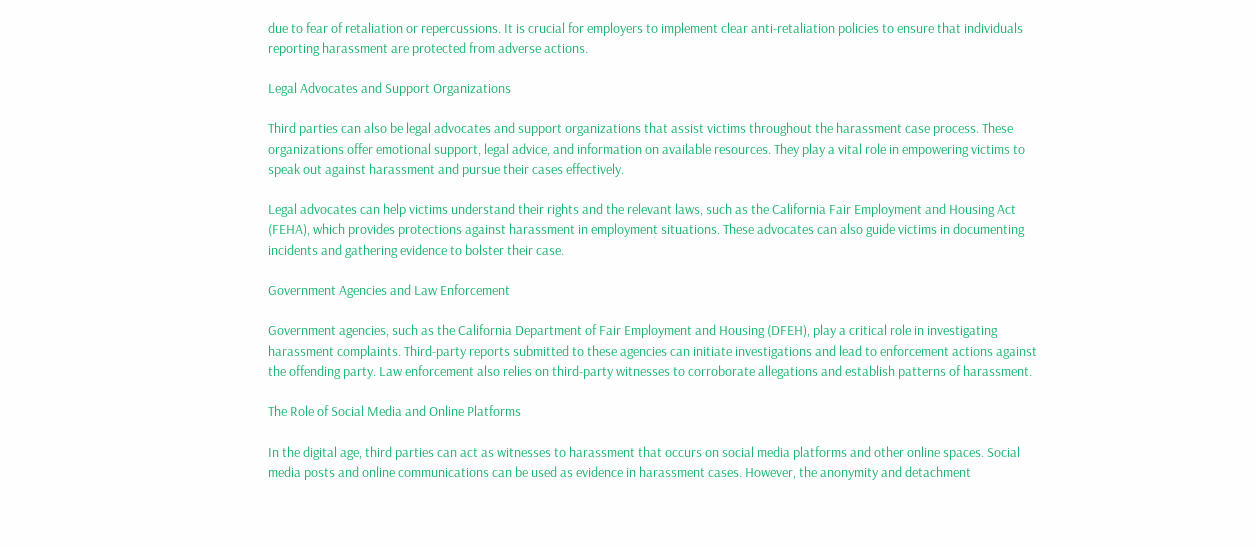due to fear of retaliation or repercussions. It is crucial for employers to implement clear anti-retaliation policies to ensure that individuals reporting harassment are protected from adverse actions.

Legal Advocates and Support Organizations

Third parties can also be legal advocates and support organizations that assist victims throughout the harassment case process. These organizations offer emotional support, legal advice, and information on available resources. They play a vital role in empowering victims to speak out against harassment and pursue their cases effectively.

Legal advocates can help victims understand their rights and the relevant laws, such as the California Fair Employment and Housing Act (FEHA), which provides protections against harassment in employment situations. These advocates can also guide victims in documenting incidents and gathering evidence to bolster their case.

Government Agencies and Law Enforcement

Government agencies, such as the California Department of Fair Employment and Housing (DFEH), play a critical role in investigating harassment complaints. Third-party reports submitted to these agencies can initiate investigations and lead to enforcement actions against the offending party. Law enforcement also relies on third-party witnesses to corroborate allegations and establish patterns of harassment.

The Role of Social Media and Online Platforms

In the digital age, third parties can act as witnesses to harassment that occurs on social media platforms and other online spaces. Social media posts and online communications can be used as evidence in harassment cases. However, the anonymity and detachment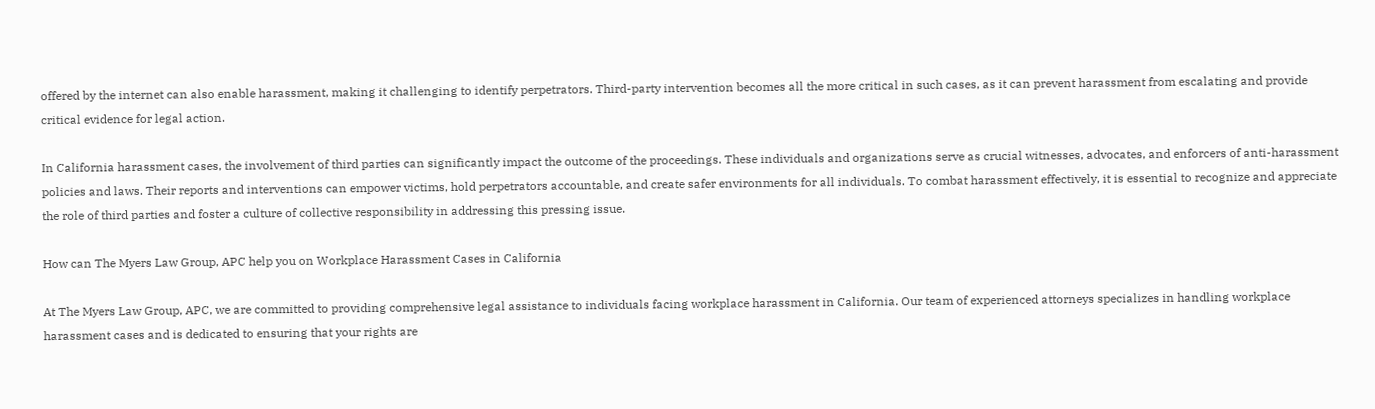offered by the internet can also enable harassment, making it challenging to identify perpetrators. Third-party intervention becomes all the more critical in such cases, as it can prevent harassment from escalating and provide critical evidence for legal action.

In California harassment cases, the involvement of third parties can significantly impact the outcome of the proceedings. These individuals and organizations serve as crucial witnesses, advocates, and enforcers of anti-harassment policies and laws. Their reports and interventions can empower victims, hold perpetrators accountable, and create safer environments for all individuals. To combat harassment effectively, it is essential to recognize and appreciate the role of third parties and foster a culture of collective responsibility in addressing this pressing issue.

How can The Myers Law Group, APC help you on Workplace Harassment Cases in California

At The Myers Law Group, APC, we are committed to providing comprehensive legal assistance to individuals facing workplace harassment in California. Our team of experienced attorneys specializes in handling workplace harassment cases and is dedicated to ensuring that your rights are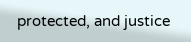protected, and justice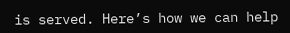is served. Here’s how we can help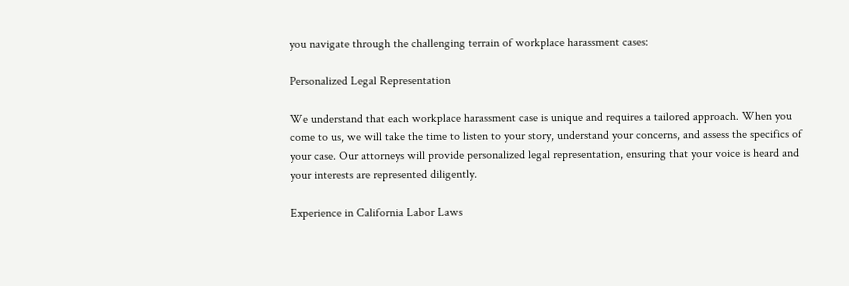you navigate through the challenging terrain of workplace harassment cases:

Personalized Legal Representation

We understand that each workplace harassment case is unique and requires a tailored approach. When you come to us, we will take the time to listen to your story, understand your concerns, and assess the specifics of your case. Our attorneys will provide personalized legal representation, ensuring that your voice is heard and your interests are represented diligently.

Experience in California Labor Laws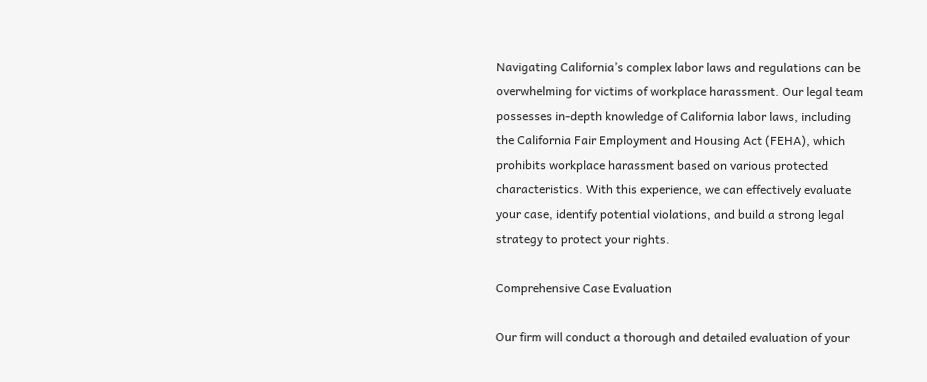Navigating California’s complex labor laws and regulations can be overwhelming for victims of workplace harassment. Our legal team possesses in-depth knowledge of California labor laws, including the California Fair Employment and Housing Act (FEHA), which prohibits workplace harassment based on various protected characteristics. With this experience, we can effectively evaluate your case, identify potential violations, and build a strong legal strategy to protect your rights.

Comprehensive Case Evaluation

Our firm will conduct a thorough and detailed evaluation of your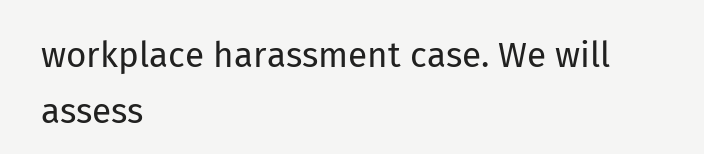workplace harassment case. We will assess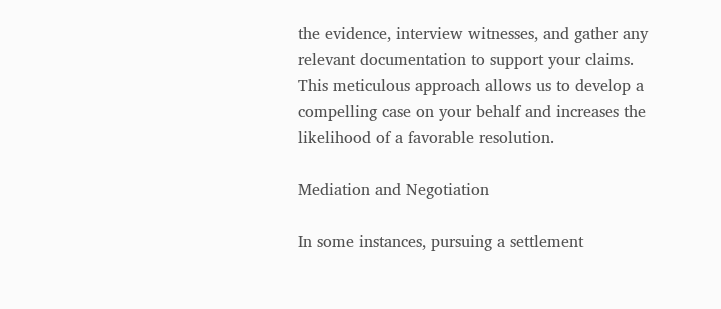the evidence, interview witnesses, and gather any relevant documentation to support your claims. This meticulous approach allows us to develop a compelling case on your behalf and increases the likelihood of a favorable resolution.

Mediation and Negotiation

In some instances, pursuing a settlement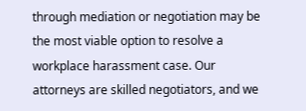through mediation or negotiation may be the most viable option to resolve a workplace harassment case. Our attorneys are skilled negotiators, and we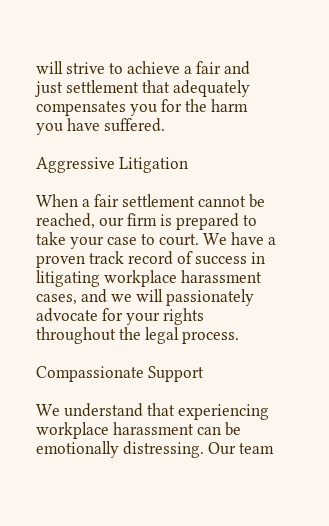will strive to achieve a fair and just settlement that adequately compensates you for the harm you have suffered.

Aggressive Litigation

When a fair settlement cannot be reached, our firm is prepared to take your case to court. We have a proven track record of success in litigating workplace harassment cases, and we will passionately advocate for your rights throughout the legal process.

Compassionate Support

We understand that experiencing workplace harassment can be emotionally distressing. Our team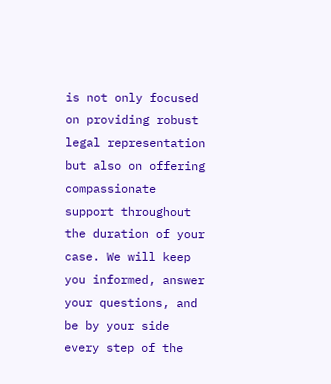is not only focused on providing robust legal representation but also on offering compassionate support throughout the duration of your case. We will keep you informed, answer your questions, and be by your side every step of the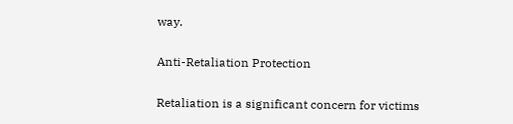way.

Anti-Retaliation Protection

Retaliation is a significant concern for victims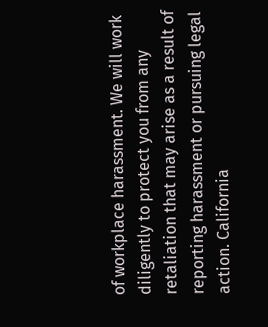of workplace harassment. We will work diligently to protect you from any retaliation that may arise as a result of reporting harassment or pursuing legal action. California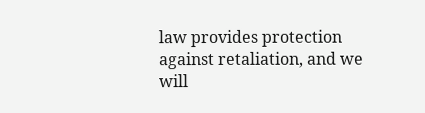law provides protection against retaliation, and we will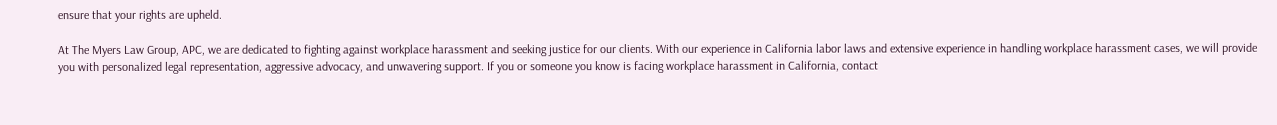ensure that your rights are upheld.

At The Myers Law Group, APC, we are dedicated to fighting against workplace harassment and seeking justice for our clients. With our experience in California labor laws and extensive experience in handling workplace harassment cases, we will provide you with personalized legal representation, aggressive advocacy, and unwavering support. If you or someone you know is facing workplace harassment in California, contact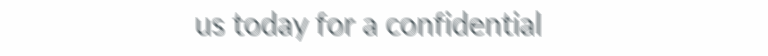us today for a confidential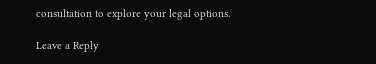consultation to explore your legal options.

Leave a Reply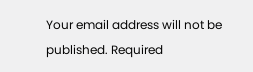Your email address will not be published. Required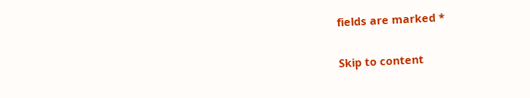fields are marked *

Skip to content